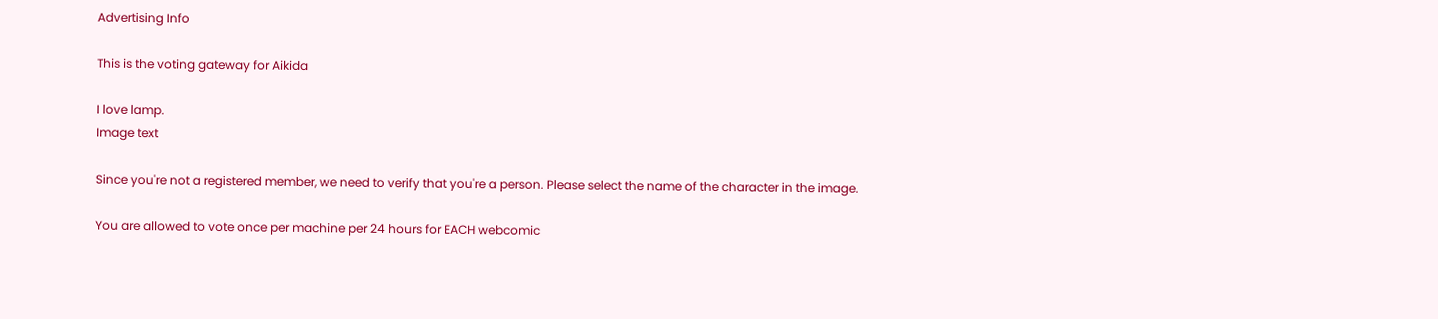Advertising Info

This is the voting gateway for Aikida

I love lamp.
Image text

Since you're not a registered member, we need to verify that you're a person. Please select the name of the character in the image.

You are allowed to vote once per machine per 24 hours for EACH webcomic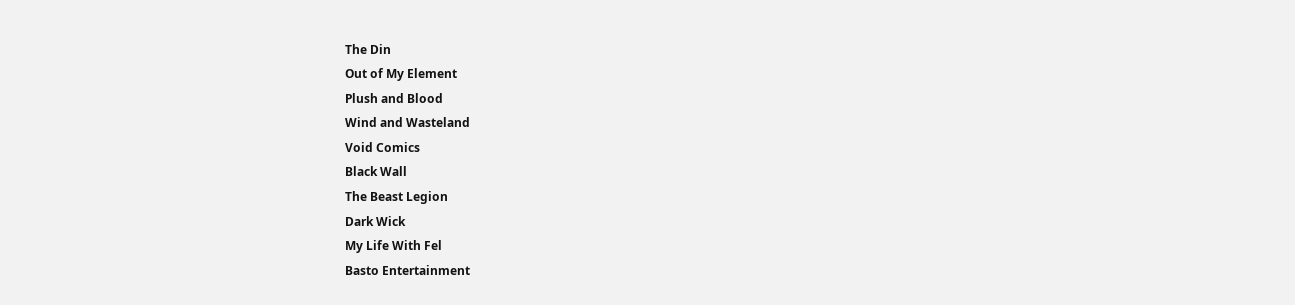The Din
Out of My Element
Plush and Blood
Wind and Wasteland
Void Comics
Black Wall
The Beast Legion
Dark Wick
My Life With Fel
Basto Entertainment